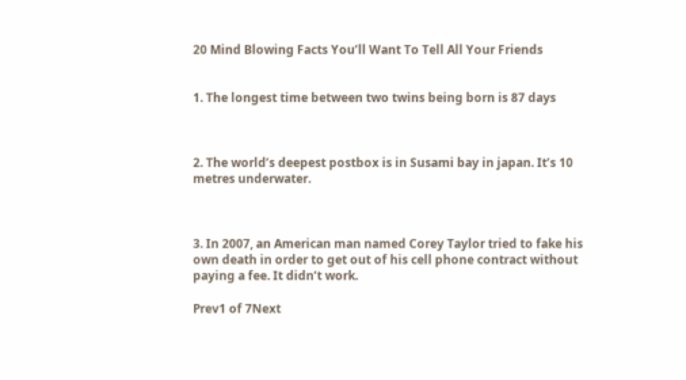20 Mind Blowing Facts You’ll Want To Tell All Your Friends


1. The longest time between two twins being born is 87 days



2. The world’s deepest postbox is in Susami bay in japan. It’s 10 metres underwater.



3. In 2007, an American man named Corey Taylor tried to fake his own death in order to get out of his cell phone contract without paying a fee. It didn’t work.

Prev1 of 7Next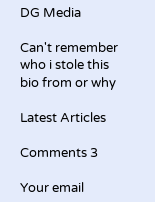DG Media

Can't remember who i stole this bio from or why

Latest Articles

Comments 3

Your email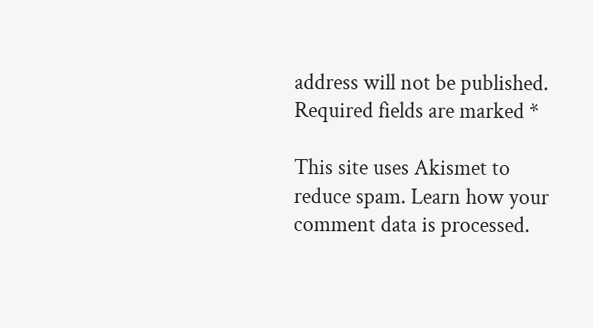address will not be published. Required fields are marked *

This site uses Akismet to reduce spam. Learn how your comment data is processed.